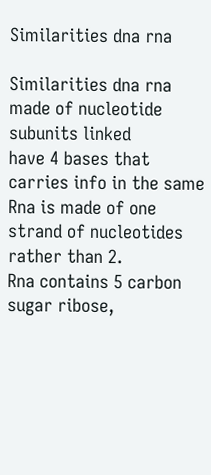Similarities dna rna

Similarities dna rna
made of nucleotide
subunits linked
have 4 bases that
carries info in the same
Rna is made of one
strand of nucleotides
rather than 2.
Rna contains 5 carbon
sugar ribose,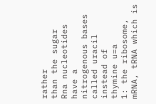rather
than the sugar
Rna nucleotides have a
nitrogenous bases
called uracil instead of
thymine u=a
1: the ribosome, mRNA, tRNA which is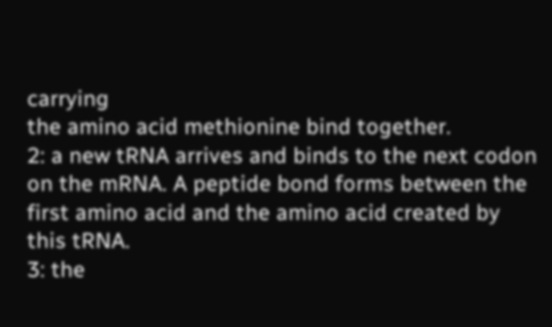carrying
the amino acid methionine bind together.
2: a new tRNA arrives and binds to the next codon
on the mRNA. A peptide bond forms between the
first amino acid and the amino acid created by this tRNA.
3: the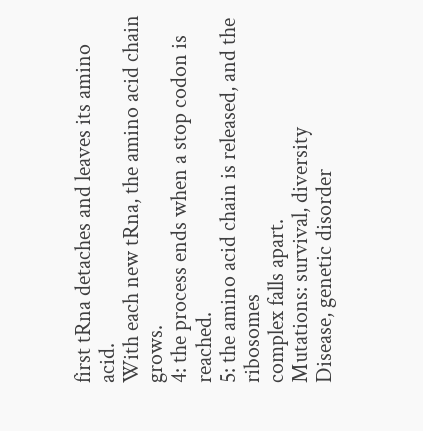first tRna detaches and leaves its amino acid.
With each new tRna, the amino acid chain grows.
4: the process ends when a stop codon is reached.
5: the amino acid chain is released, and the ribosomes
complex falls apart.
Mutations: survival, diversity
Disease, genetic disorder